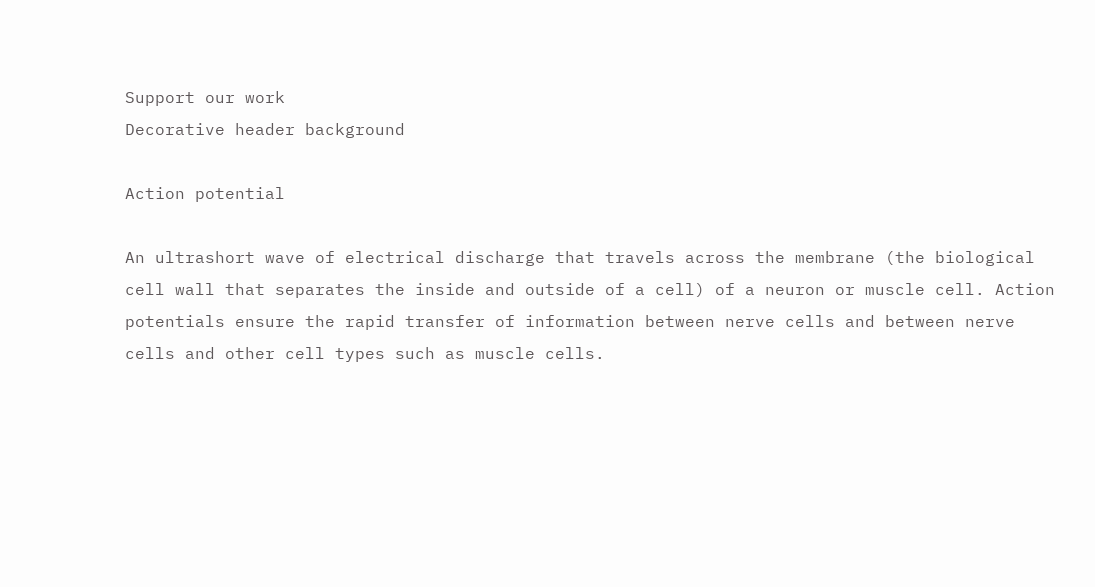Support our work
Decorative header background

Action potential

An ultrashort wave of electrical discharge that travels across the membrane (the biological cell wall that separates the inside and outside of a cell) of a neuron or muscle cell. Action potentials ensure the rapid transfer of information between nerve cells and between nerve cells and other cell types such as muscle cells.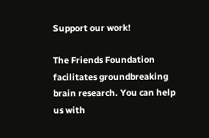Support our work!

The Friends Foundation facilitates groundbreaking brain research. You can help us with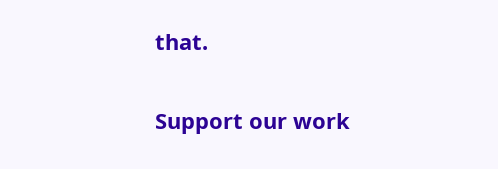that.

Support our work